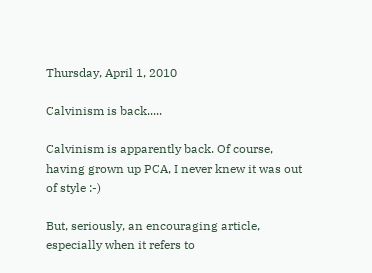Thursday, April 1, 2010

Calvinism is back.....

Calvinism is apparently back. Of course, having grown up PCA, I never knew it was out of style :-)

But, seriously, an encouraging article, especially when it refers to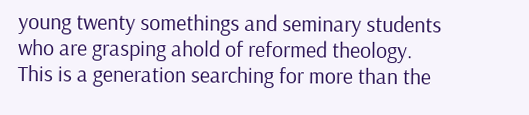young twenty somethings and seminary students who are grasping ahold of reformed theology. This is a generation searching for more than the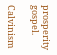prosperity gospel.

Calvinism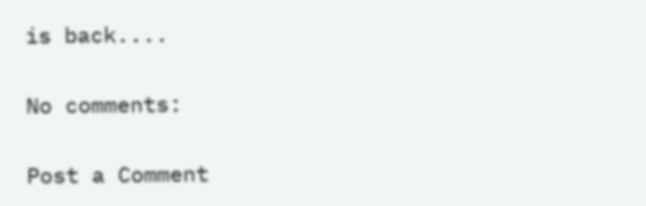is back....

No comments:

Post a Comment